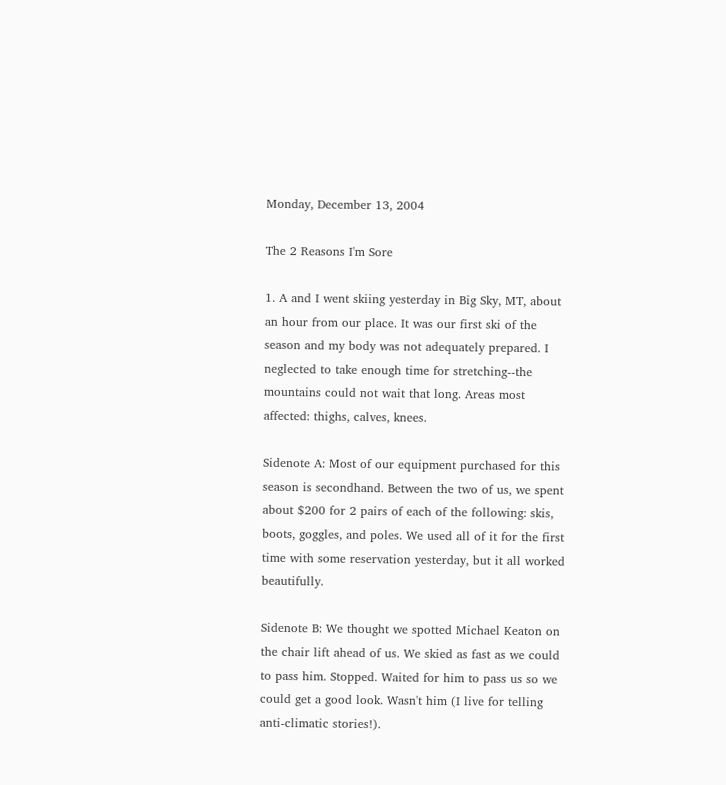Monday, December 13, 2004

The 2 Reasons I'm Sore

1. A and I went skiing yesterday in Big Sky, MT, about an hour from our place. It was our first ski of the season and my body was not adequately prepared. I neglected to take enough time for stretching--the mountains could not wait that long. Areas most affected: thighs, calves, knees.

Sidenote A: Most of our equipment purchased for this season is secondhand. Between the two of us, we spent about $200 for 2 pairs of each of the following: skis, boots, goggles, and poles. We used all of it for the first time with some reservation yesterday, but it all worked beautifully.

Sidenote B: We thought we spotted Michael Keaton on the chair lift ahead of us. We skied as fast as we could to pass him. Stopped. Waited for him to pass us so we could get a good look. Wasn't him (I live for telling anti-climatic stories!).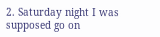2. Saturday night I was supposed go on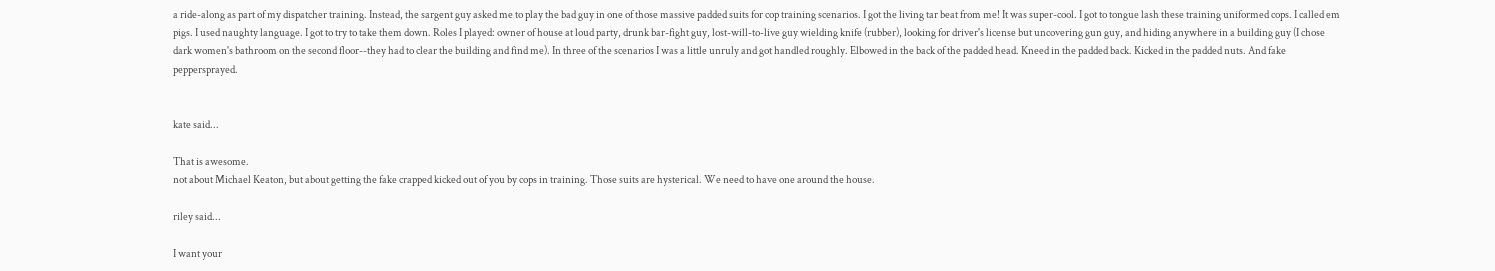a ride-along as part of my dispatcher training. Instead, the sargent guy asked me to play the bad guy in one of those massive padded suits for cop training scenarios. I got the living tar beat from me! It was super-cool. I got to tongue lash these training uniformed cops. I called em pigs. I used naughty language. I got to try to take them down. Roles I played: owner of house at loud party, drunk bar-fight guy, lost-will-to-live guy wielding knife (rubber), looking for driver's license but uncovering gun guy, and hiding anywhere in a building guy (I chose dark women's bathroom on the second floor--they had to clear the building and find me). In three of the scenarios I was a little unruly and got handled roughly. Elbowed in the back of the padded head. Kneed in the padded back. Kicked in the padded nuts. And fake peppersprayed.


kate said...

That is awesome.
not about Michael Keaton, but about getting the fake crapped kicked out of you by cops in training. Those suits are hysterical. We need to have one around the house.

riley said...

I want your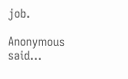job.

Anonymous said...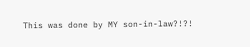This was done by MY son-in-law?!?!